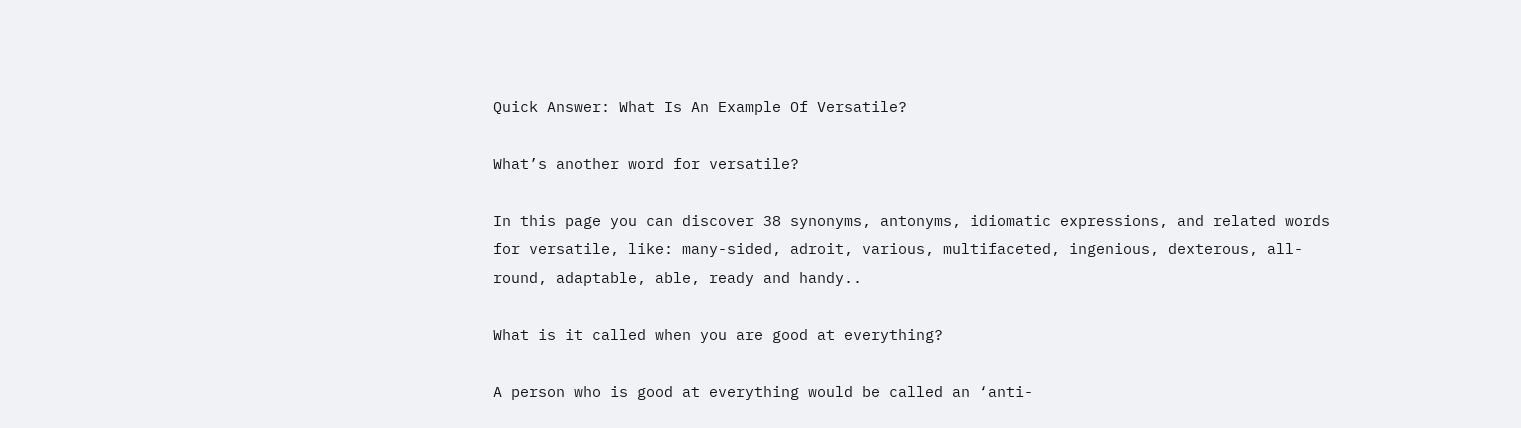Quick Answer: What Is An Example Of Versatile?

What’s another word for versatile?

In this page you can discover 38 synonyms, antonyms, idiomatic expressions, and related words for versatile, like: many-sided, adroit, various, multifaceted, ingenious, dexterous, all-round, adaptable, able, ready and handy..

What is it called when you are good at everything?

A person who is good at everything would be called an ‘anti-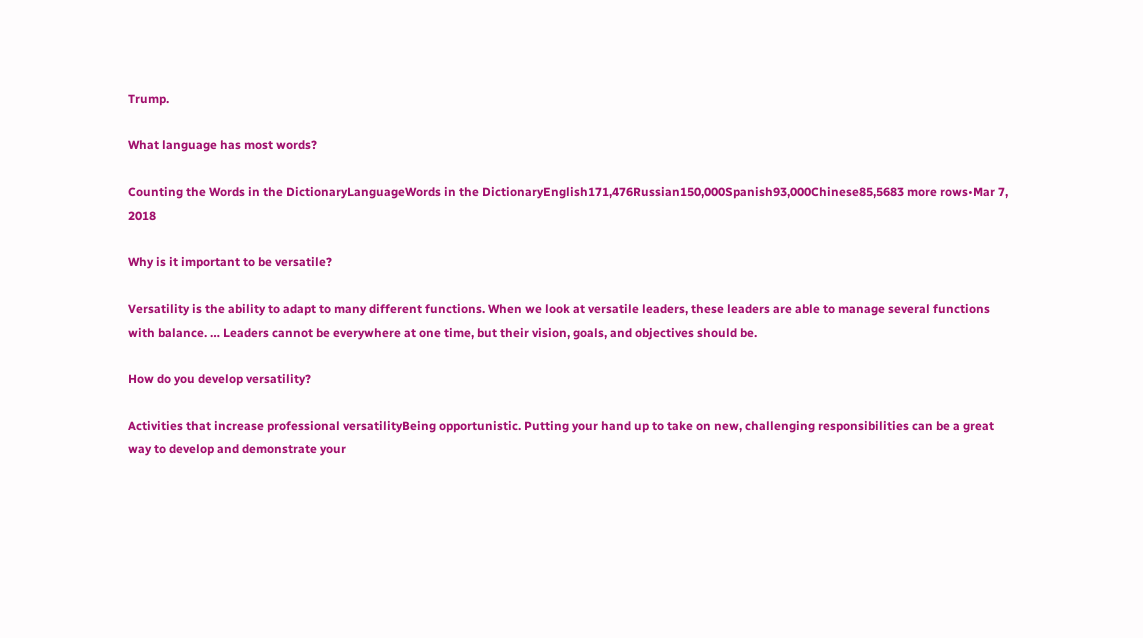Trump.

What language has most words?

Counting the Words in the DictionaryLanguageWords in the DictionaryEnglish171,476Russian150,000Spanish93,000Chinese85,5683 more rows•Mar 7, 2018

Why is it important to be versatile?

Versatility is the ability to adapt to many different functions. When we look at versatile leaders, these leaders are able to manage several functions with balance. … Leaders cannot be everywhere at one time, but their vision, goals, and objectives should be.

How do you develop versatility?

Activities that increase professional versatilityBeing opportunistic. Putting your hand up to take on new, challenging responsibilities can be a great way to develop and demonstrate your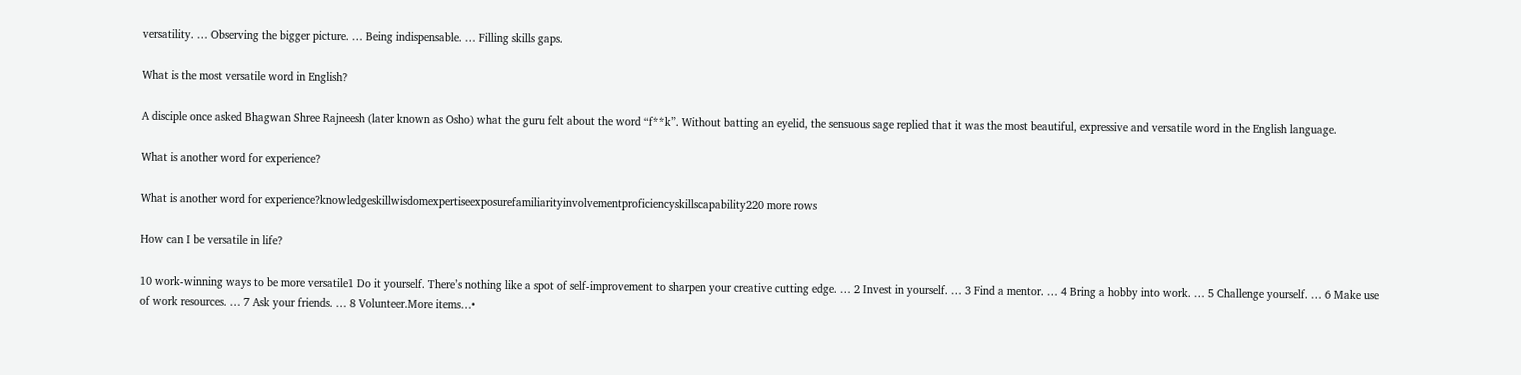versatility. … Observing the bigger picture. … Being indispensable. … Filling skills gaps.

What is the most versatile word in English?

A disciple once asked Bhagwan Shree Rajneesh (later known as Osho) what the guru felt about the word “f**k”. Without batting an eyelid, the sensuous sage replied that it was the most beautiful, expressive and versatile word in the English language.

What is another word for experience?

What is another word for experience?knowledgeskillwisdomexpertiseexposurefamiliarityinvolvementproficiencyskillscapability220 more rows

How can I be versatile in life?

10 work-winning ways to be more versatile1 Do it yourself. There’s nothing like a spot of self-improvement to sharpen your creative cutting edge. … 2 Invest in yourself. … 3 Find a mentor. … 4 Bring a hobby into work. … 5 Challenge yourself. … 6 Make use of work resources. … 7 Ask your friends. … 8 Volunteer.More items…•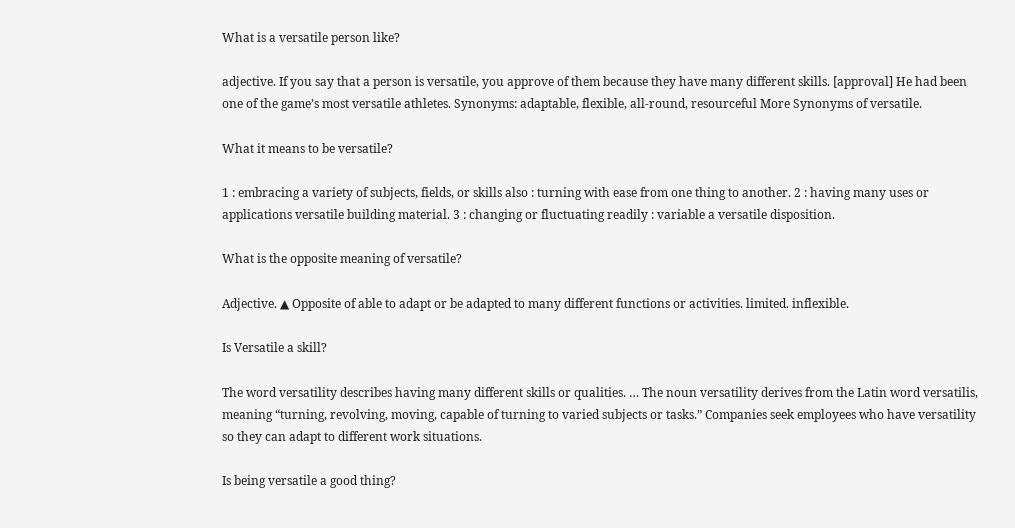What is a versatile person like?

adjective. If you say that a person is versatile, you approve of them because they have many different skills. [approval] He had been one of the game’s most versatile athletes. Synonyms: adaptable, flexible, all-round, resourceful More Synonyms of versatile.

What it means to be versatile?

1 : embracing a variety of subjects, fields, or skills also : turning with ease from one thing to another. 2 : having many uses or applications versatile building material. 3 : changing or fluctuating readily : variable a versatile disposition.

What is the opposite meaning of versatile?

Adjective. ▲ Opposite of able to adapt or be adapted to many different functions or activities. limited. inflexible.

Is Versatile a skill?

The word versatility describes having many different skills or qualities. … The noun versatility derives from the Latin word versatilis, meaning “turning, revolving, moving, capable of turning to varied subjects or tasks.” Companies seek employees who have versatility so they can adapt to different work situations.

Is being versatile a good thing?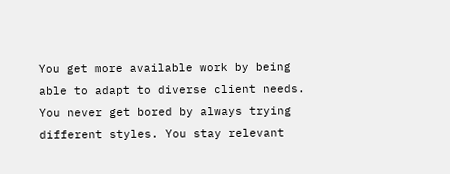You get more available work by being able to adapt to diverse client needs. You never get bored by always trying different styles. You stay relevant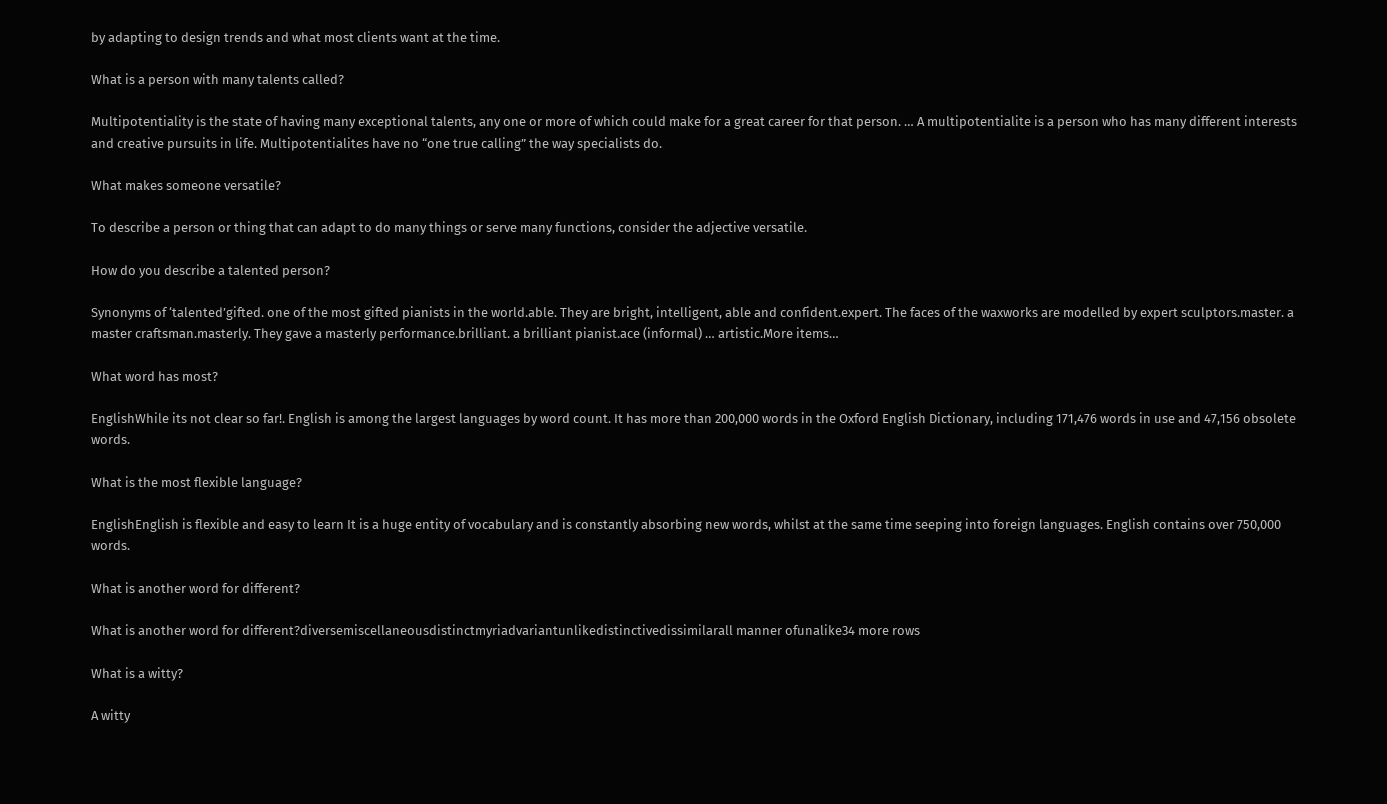by adapting to design trends and what most clients want at the time.

What is a person with many talents called?

Multipotentiality is the state of having many exceptional talents, any one or more of which could make for a great career for that person. … A multipotentialite is a person who has many different interests and creative pursuits in life. Multipotentialites have no “one true calling” the way specialists do.

What makes someone versatile?

To describe a person or thing that can adapt to do many things or serve many functions, consider the adjective versatile.

How do you describe a talented person?

Synonyms of ‘talented’gifted. one of the most gifted pianists in the world.able. They are bright, intelligent, able and confident.expert. The faces of the waxworks are modelled by expert sculptors.master. a master craftsman.masterly. They gave a masterly performance.brilliant. a brilliant pianist.ace (informal) … artistic.More items…

What word has most?

EnglishWhile its not clear so far!. English is among the largest languages by word count. It has more than 200,000 words in the Oxford English Dictionary, including 171,476 words in use and 47,156 obsolete words.

What is the most flexible language?

EnglishEnglish is flexible and easy to learn It is a huge entity of vocabulary and is constantly absorbing new words, whilst at the same time seeping into foreign languages. English contains over 750,000 words.

What is another word for different?

What is another word for different?diversemiscellaneousdistinctmyriadvariantunlikedistinctivedissimilarall manner ofunalike34 more rows

What is a witty?

A witty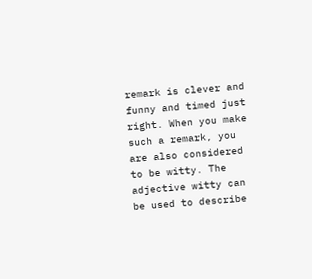remark is clever and funny and timed just right. When you make such a remark, you are also considered to be witty. The adjective witty can be used to describe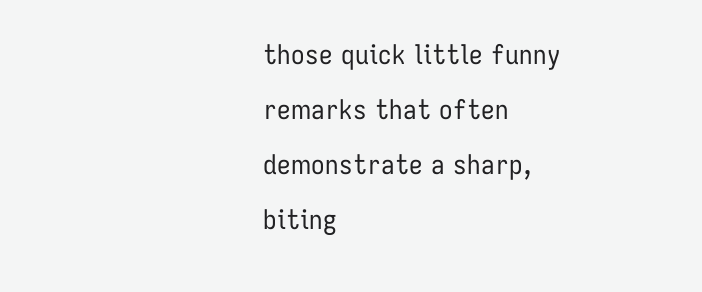those quick little funny remarks that often demonstrate a sharp, biting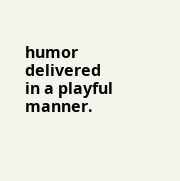humor delivered in a playful manner.